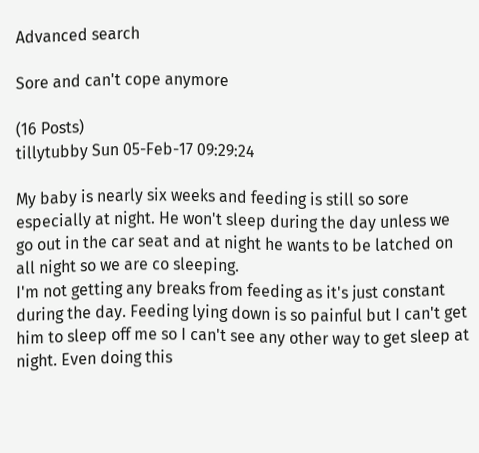Advanced search

Sore and can't cope anymore

(16 Posts)
tillytubby Sun 05-Feb-17 09:29:24

My baby is nearly six weeks and feeding is still so sore especially at night. He won't sleep during the day unless we go out in the car seat and at night he wants to be latched on all night so we are co sleeping.
I'm not getting any breaks from feeding as it's just constant during the day. Feeding lying down is so painful but I can't get him to sleep off me so I can't see any other way to get sleep at night. Even doing this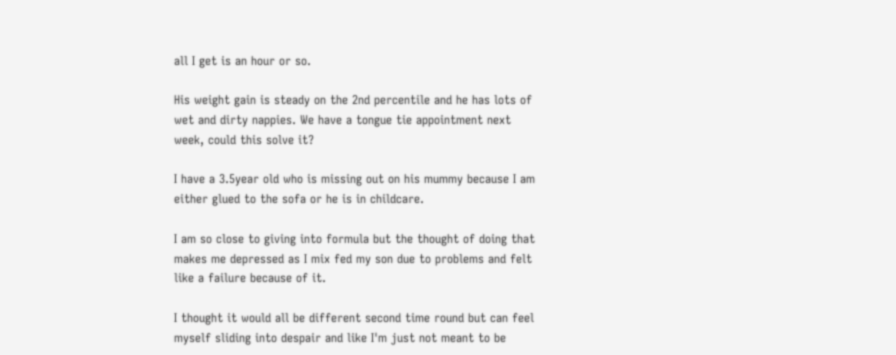all I get is an hour or so.

His weight gain is steady on the 2nd percentile and he has lots of wet and dirty nappies. We have a tongue tie appointment next week, could this solve it?

I have a 3.5year old who is missing out on his mummy because I am either glued to the sofa or he is in childcare.

I am so close to giving into formula but the thought of doing that makes me depressed as I mix fed my son due to problems and felt like a failure because of it.

I thought it would all be different second time round but can feel myself sliding into despair and like I'm just not meant to be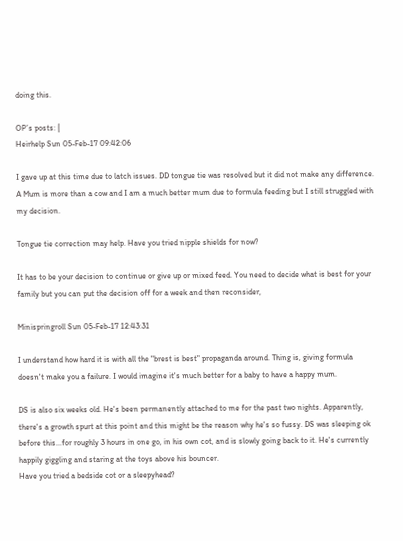doing this.

OP’s posts: |
Heirhelp Sun 05-Feb-17 09:42:06

I gave up at this time due to latch issues. DD tongue tie was resolved but it did not make any difference. A Mum is more than a cow and I am a much better mum due to formula feeding but I still struggled with my decision.

Tongue tie correction may help. Have you tried nipple shields for now?

It has to be your decision to continue or give up or mixed feed. You need to decide what is best for your family but you can put the decision off for a week and then reconsider,

Minispringroll Sun 05-Feb-17 12:43:31

I understand how hard it is with all the "brest is best" propaganda around. Thing is, giving formula doesn't make you a failure. I would imagine it's much better for a baby to have a happy mum.

DS is also six weeks old. He's been permanently attached to me for the past two nights. Apparently, there's a growth spurt at this point and this might be the reason why he's so fussy. DS was sleeping ok before this...for roughly 3 hours in one go, in his own cot, and is slowly going back to it. He's currently happily giggling and staring at the toys above his bouncer.
Have you tried a bedside cot or a sleepyhead?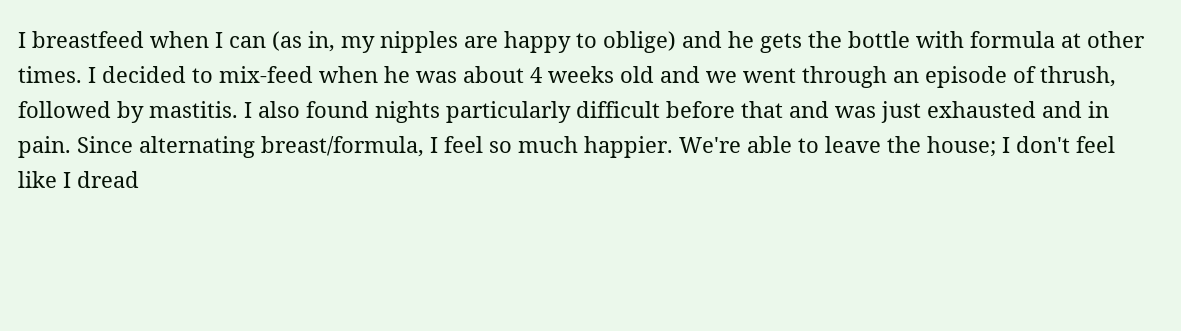I breastfeed when I can (as in, my nipples are happy to oblige) and he gets the bottle with formula at other times. I decided to mix-feed when he was about 4 weeks old and we went through an episode of thrush, followed by mastitis. I also found nights particularly difficult before that and was just exhausted and in pain. Since alternating breast/formula, I feel so much happier. We're able to leave the house; I don't feel like I dread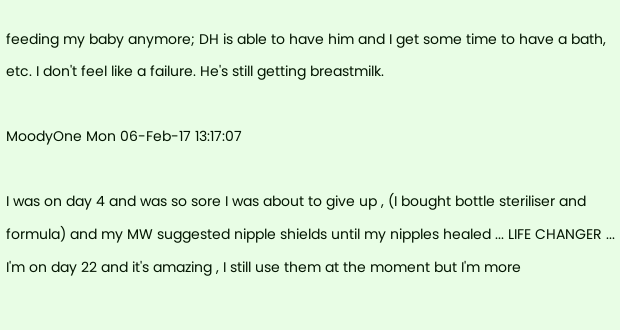feeding my baby anymore; DH is able to have him and I get some time to have a bath, etc. I don't feel like a failure. He's still getting breastmilk.

MoodyOne Mon 06-Feb-17 13:17:07

I was on day 4 and was so sore I was about to give up , (I bought bottle steriliser and formula) and my MW suggested nipple shields until my nipples healed ... LIFE CHANGER ... I'm on day 22 and it's amazing , I still use them at the moment but I'm more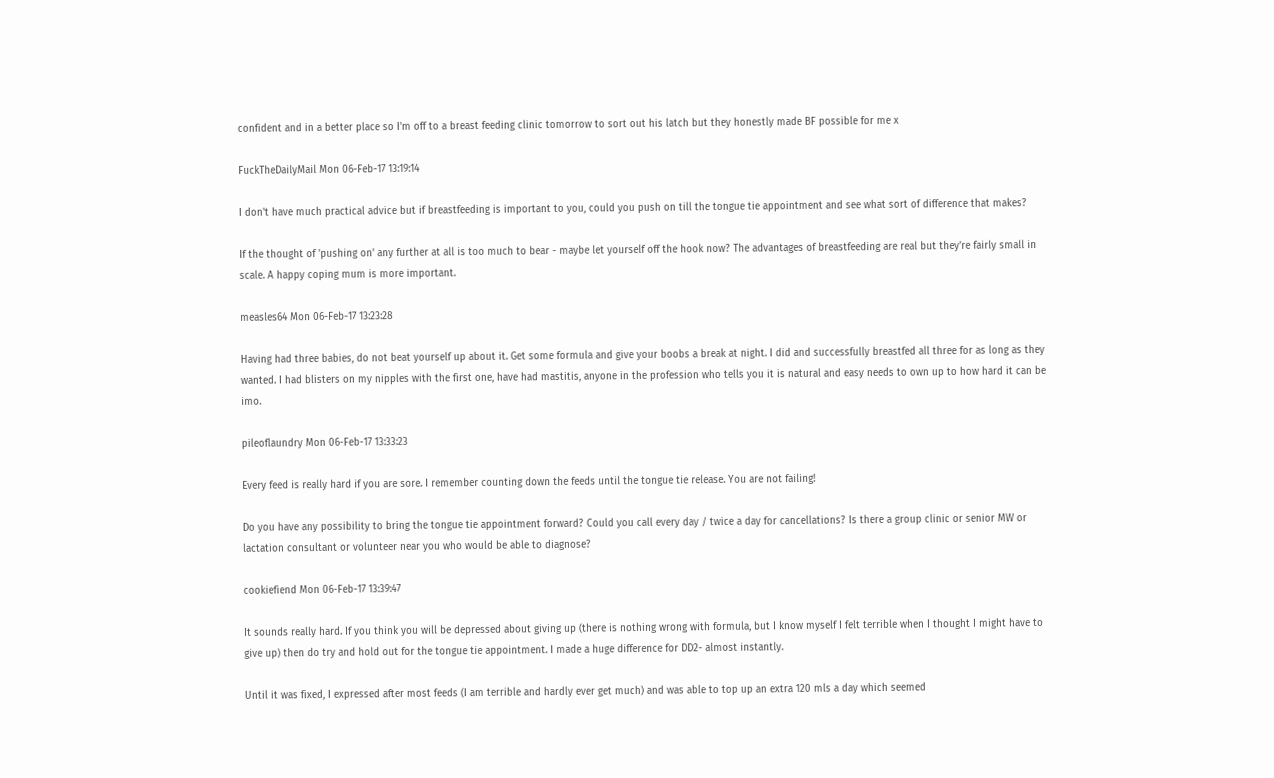confident and in a better place so I'm off to a breast feeding clinic tomorrow to sort out his latch but they honestly made BF possible for me x

FuckTheDailyMail Mon 06-Feb-17 13:19:14

I don't have much practical advice but if breastfeeding is important to you, could you push on till the tongue tie appointment and see what sort of difference that makes?

If the thought of 'pushing on' any further at all is too much to bear - maybe let yourself off the hook now? The advantages of breastfeeding are real but they're fairly small in scale. A happy coping mum is more important.

measles64 Mon 06-Feb-17 13:23:28

Having had three babies, do not beat yourself up about it. Get some formula and give your boobs a break at night. I did and successfully breastfed all three for as long as they wanted. I had blisters on my nipples with the first one, have had mastitis, anyone in the profession who tells you it is natural and easy needs to own up to how hard it can be imo.

pileoflaundry Mon 06-Feb-17 13:33:23

Every feed is really hard if you are sore. I remember counting down the feeds until the tongue tie release. You are not failing!

Do you have any possibility to bring the tongue tie appointment forward? Could you call every day / twice a day for cancellations? Is there a group clinic or senior MW or lactation consultant or volunteer near you who would be able to diagnose?

cookiefiend Mon 06-Feb-17 13:39:47

It sounds really hard. If you think you will be depressed about giving up (there is nothing wrong with formula, but I know myself I felt terrible when I thought I might have to give up) then do try and hold out for the tongue tie appointment. I made a huge difference for DD2- almost instantly.

Until it was fixed, I expressed after most feeds (I am terrible and hardly ever get much) and was able to top up an extra 120 mls a day which seemed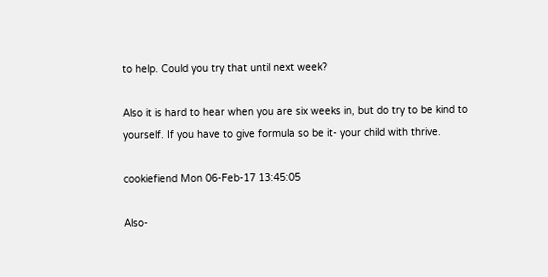to help. Could you try that until next week?

Also it is hard to hear when you are six weeks in, but do try to be kind to yourself. If you have to give formula so be it- your child with thrive.

cookiefiend Mon 06-Feb-17 13:45:05

Also-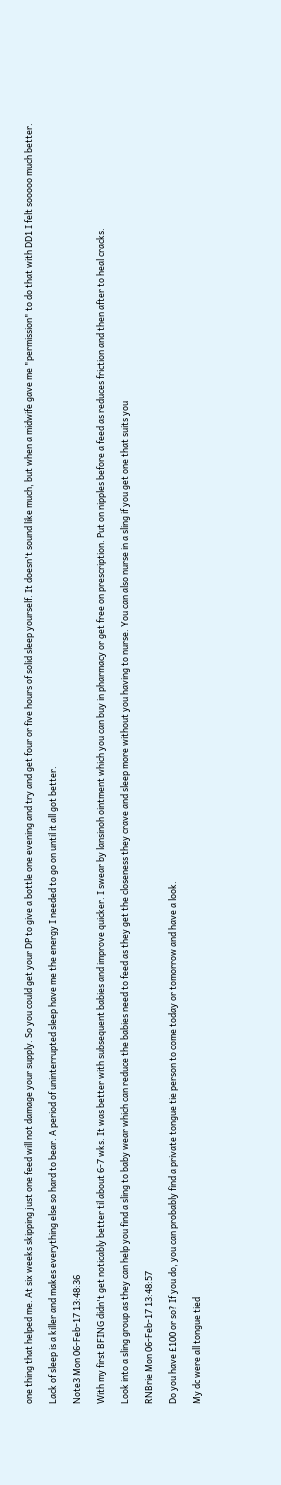one thing that helped me. At six weeks skipping just one feed will not damage your supply. So you could get your DP to give a bottle one evening and try and get four or five hours of solid sleep yourself. It doesn't sound like much, but when a midwife gave me "permission" to do that with DD1 I felt sooooo much better.

Lack of sleep is a killer and makes everything else so hard to bear. A period of uninterrupted sleep have me the energy I needed to go on until it all got better.

Note3 Mon 06-Feb-17 13:48:36

With my first BFING didn't get noticably better til about 6-7 wks. It was better with subsequent babies and improve quicker. I swear by lansinoh ointment which you can buy in pharmacy or get free on prescription. Put on nipples before a feed as reduces friction and then after to heal cracks.

Look into a sling group as they can help you find a sling to baby wear which can reduce the babies need to feed as they get the closeness they crave and sleep more without you having to nurse. You can also nurse in a sling if you get one that suits you

RNBrie Mon 06-Feb-17 13:48:57

Do you have £100 or so? If you do, you can probably find a private tongue tie person to come today or tomorrow and have a look.

My dc were all tongue tied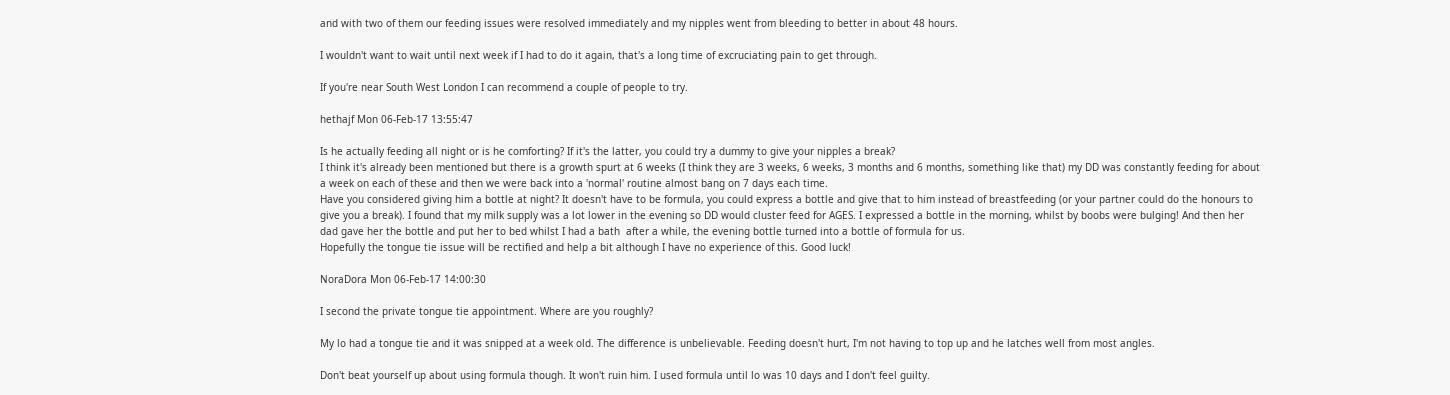and with two of them our feeding issues were resolved immediately and my nipples went from bleeding to better in about 48 hours.

I wouldn't want to wait until next week if I had to do it again, that's a long time of excruciating pain to get through.

If you're near South West London I can recommend a couple of people to try.

hethajf Mon 06-Feb-17 13:55:47

Is he actually feeding all night or is he comforting? If it's the latter, you could try a dummy to give your nipples a break?
I think it's already been mentioned but there is a growth spurt at 6 weeks (I think they are 3 weeks, 6 weeks, 3 months and 6 months, something like that) my DD was constantly feeding for about a week on each of these and then we were back into a 'normal' routine almost bang on 7 days each time.
Have you considered giving him a bottle at night? It doesn't have to be formula, you could express a bottle and give that to him instead of breastfeeding (or your partner could do the honours to give you a break). I found that my milk supply was a lot lower in the evening so DD would cluster feed for AGES. I expressed a bottle in the morning, whilst by boobs were bulging! And then her dad gave her the bottle and put her to bed whilst I had a bath  after a while, the evening bottle turned into a bottle of formula for us.
Hopefully the tongue tie issue will be rectified and help a bit although I have no experience of this. Good luck!

NoraDora Mon 06-Feb-17 14:00:30

I second the private tongue tie appointment. Where are you roughly?

My lo had a tongue tie and it was snipped at a week old. The difference is unbelievable. Feeding doesn't hurt, I'm not having to top up and he latches well from most angles.

Don't beat yourself up about using formula though. It won't ruin him. I used formula until lo was 10 days and I don't feel guilty.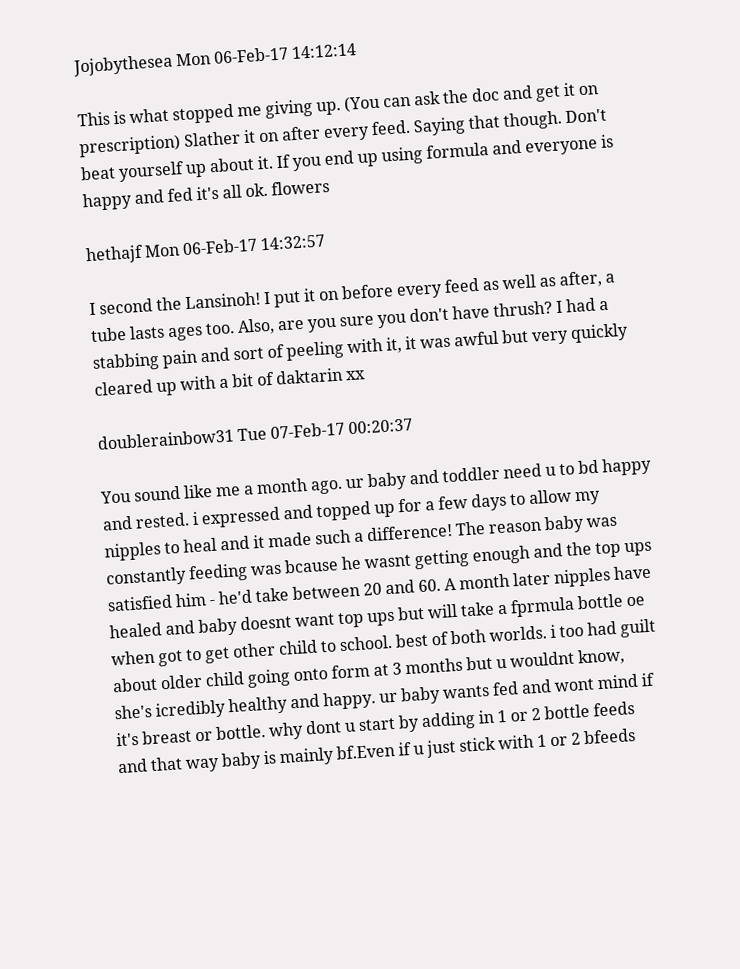Jojobythesea Mon 06-Feb-17 14:12:14

This is what stopped me giving up. (You can ask the doc and get it on prescription) Slather it on after every feed. Saying that though. Don't beat yourself up about it. If you end up using formula and everyone is happy and fed it's all ok. flowers

hethajf Mon 06-Feb-17 14:32:57

I second the Lansinoh! I put it on before every feed as well as after, a tube lasts ages too. Also, are you sure you don't have thrush? I had a stabbing pain and sort of peeling with it, it was awful but very quickly cleared up with a bit of daktarin xx

doublerainbow31 Tue 07-Feb-17 00:20:37

You sound like me a month ago. ur baby and toddler need u to bd happy and rested. i expressed and topped up for a few days to allow my nipples to heal and it made such a difference! The reason baby was constantly feeding was bcause he wasnt getting enough and the top ups satisfied him - he'd take between 20 and 60. A month later nipples have healed and baby doesnt want top ups but will take a fprmula bottle oe when got to get other child to school. best of both worlds. i too had guilt about older child going onto form at 3 months but u wouldnt know, she's icredibly healthy and happy. ur baby wants fed and wont mind if it's breast or bottle. why dont u start by adding in 1 or 2 bottle feeds and that way baby is mainly bf.Even if u just stick with 1 or 2 bfeeds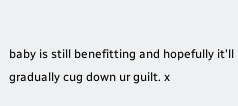baby is still benefitting and hopefully it'll gradually cug down ur guilt. x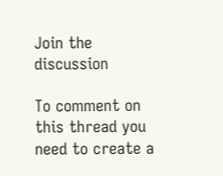Join the discussion

To comment on this thread you need to create a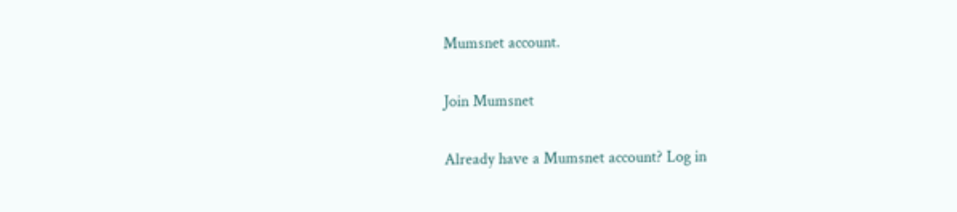Mumsnet account.

Join Mumsnet

Already have a Mumsnet account? Log in